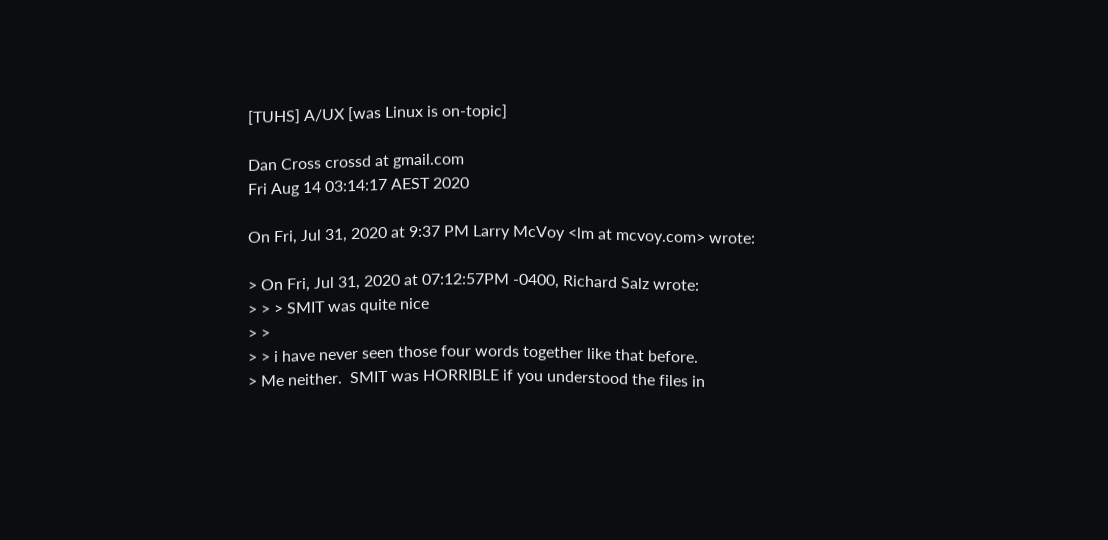[TUHS] A/UX [was Linux is on-topic]

Dan Cross crossd at gmail.com
Fri Aug 14 03:14:17 AEST 2020

On Fri, Jul 31, 2020 at 9:37 PM Larry McVoy <lm at mcvoy.com> wrote:

> On Fri, Jul 31, 2020 at 07:12:57PM -0400, Richard Salz wrote:
> > > SMIT was quite nice
> >
> > i have never seen those four words together like that before.
> Me neither.  SMIT was HORRIBLE if you understood the files in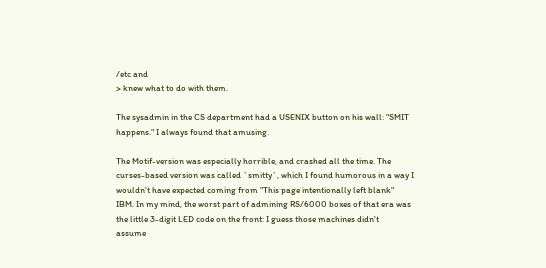/etc and
> knew what to do with them.

The sysadmin in the CS department had a USENIX button on his wall: "SMIT
happens." I always found that amusing.

The Motif-version was especially horrible, and crashed all the time. The
curses-based version was called `smitty`, which I found humorous in a way I
wouldn't have expected coming from "This page intentionally left blank"
IBM. In my mind, the worst part of admining RS/6000 boxes of that era was
the little 3-digit LED code on the front: I guess those machines didn't
assume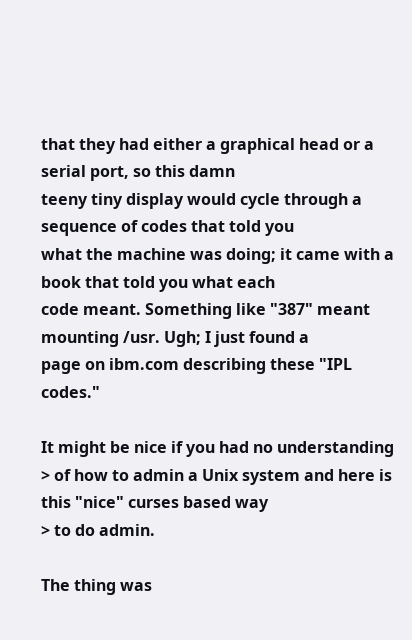that they had either a graphical head or a serial port, so this damn
teeny tiny display would cycle through a sequence of codes that told you
what the machine was doing; it came with a book that told you what each
code meant. Something like "387" meant mounting /usr. Ugh; I just found a
page on ibm.com describing these "IPL codes."

It might be nice if you had no understanding
> of how to admin a Unix system and here is this "nice" curses based way
> to do admin.

The thing was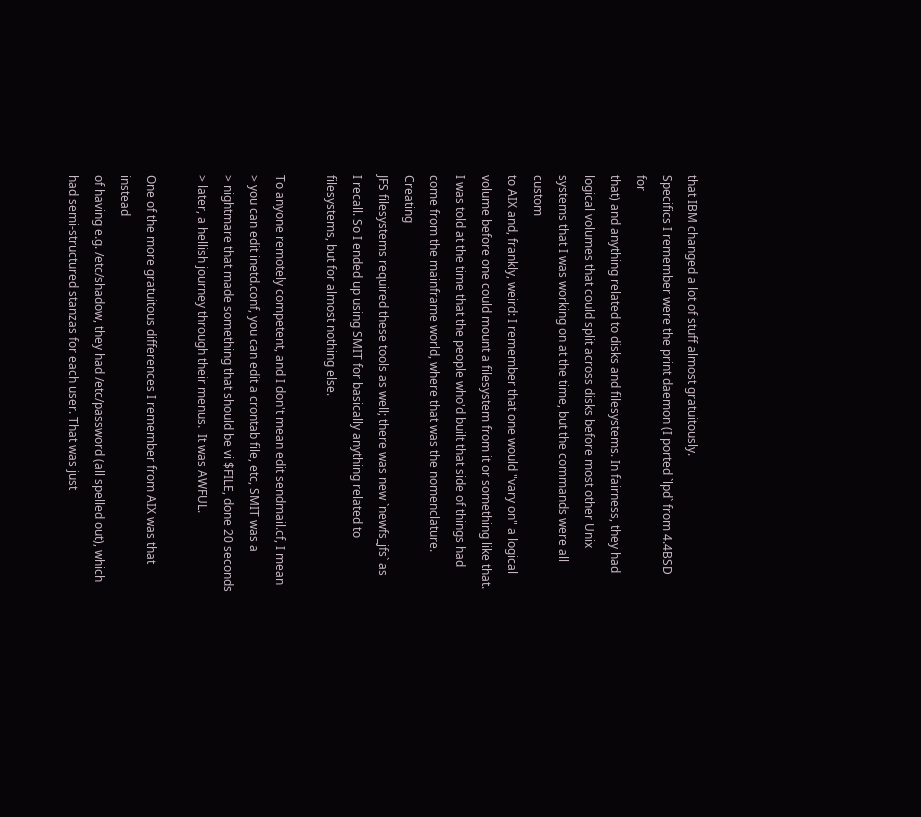that IBM changed a lot of stuff almost gratuitously.
Specifics I remember were the print daemon (I ported `lpd` from 4.4BSD for
that) and anything related to disks and filesystems. In fairness, they had
logical volumes that could split across disks before most other Unix
systems that I was working on at the time, but the commands were all custom
to AIX and, frankly, weird: I remember that one would "vary on" a logical
volume before one could mount a filesystem from it or something like that.
I was told at the time that the people who'd built that side of things had
come from the mainframe world, where that was the nomenclature. Creating
JFS filesystems required these tools as well; there was new `newfs_jfs` as
I recall. So I ended up using SMIT for basically anything related to
filesystems, but for almost nothing else.

To anyone remotely competent, and I don't mean edit sendmail.cf, I mean
> you can edit inetd.conf, you can edit a crontab file, etc, SMIT was a
> nightmare that made something that should be vi $FILE, done 20 seconds
> later, a hellish journey through their menus.  It was AWFUL.

One of the more gratuitous differences I remember from AIX was that instead
of having e.g. /etc/shadow, they had /etc/password (all spelled out), which
had semi-structured stanzas for each user. That was just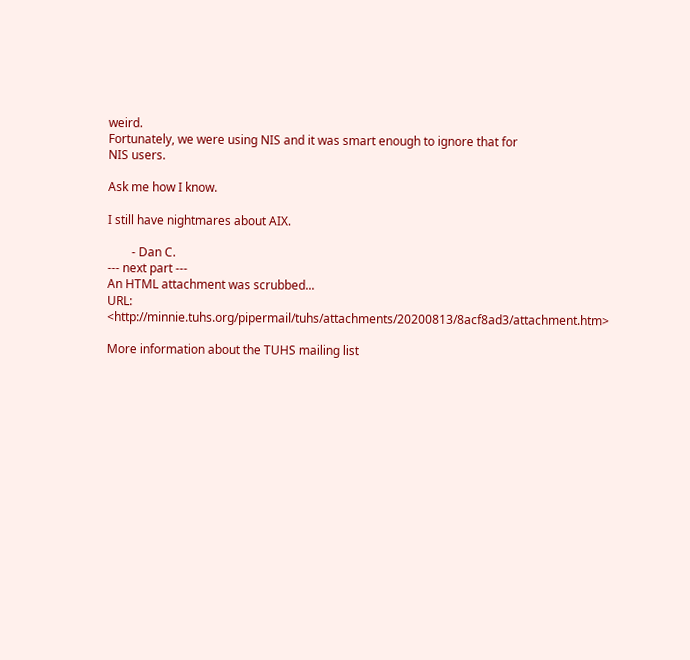weird.
Fortunately, we were using NIS and it was smart enough to ignore that for
NIS users.

Ask me how I know.

I still have nightmares about AIX.

        - Dan C.
--- next part ---
An HTML attachment was scrubbed...
URL: <http://minnie.tuhs.org/pipermail/tuhs/attachments/20200813/8acf8ad3/attachment.htm>

More information about the TUHS mailing list